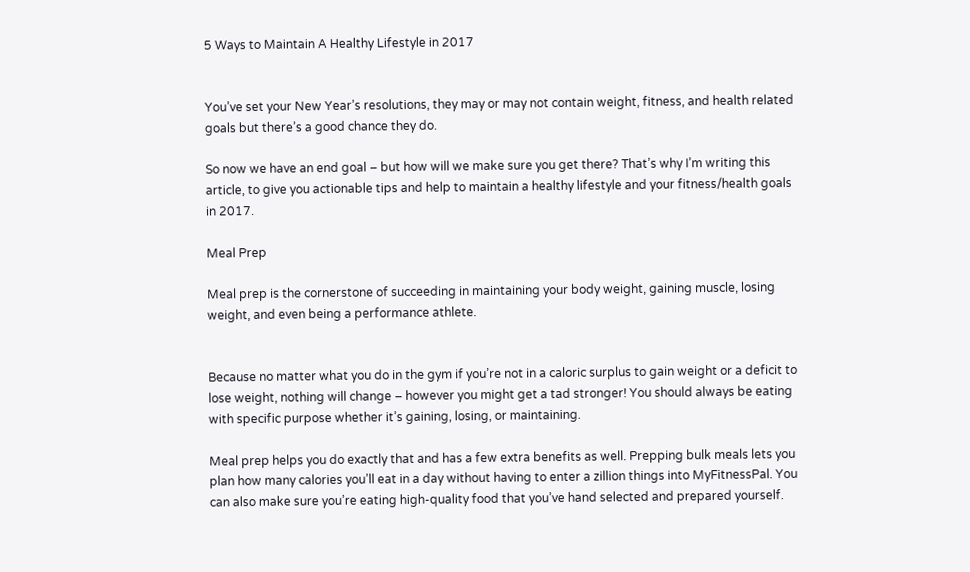5 Ways to Maintain A Healthy Lifestyle in 2017


You’ve set your New Year’s resolutions, they may or may not contain weight, fitness, and health related goals but there’s a good chance they do.

So now we have an end goal – but how will we make sure you get there? That’s why I’m writing this article, to give you actionable tips and help to maintain a healthy lifestyle and your fitness/health goals in 2017.

Meal Prep

Meal prep is the cornerstone of succeeding in maintaining your body weight, gaining muscle, losing weight, and even being a performance athlete.


Because no matter what you do in the gym if you’re not in a caloric surplus to gain weight or a deficit to lose weight, nothing will change – however you might get a tad stronger! You should always be eating with specific purpose whether it’s gaining, losing, or maintaining.

Meal prep helps you do exactly that and has a few extra benefits as well. Prepping bulk meals lets you plan how many calories you’ll eat in a day without having to enter a zillion things into MyFitnessPal. You can also make sure you’re eating high-quality food that you’ve hand selected and prepared yourself.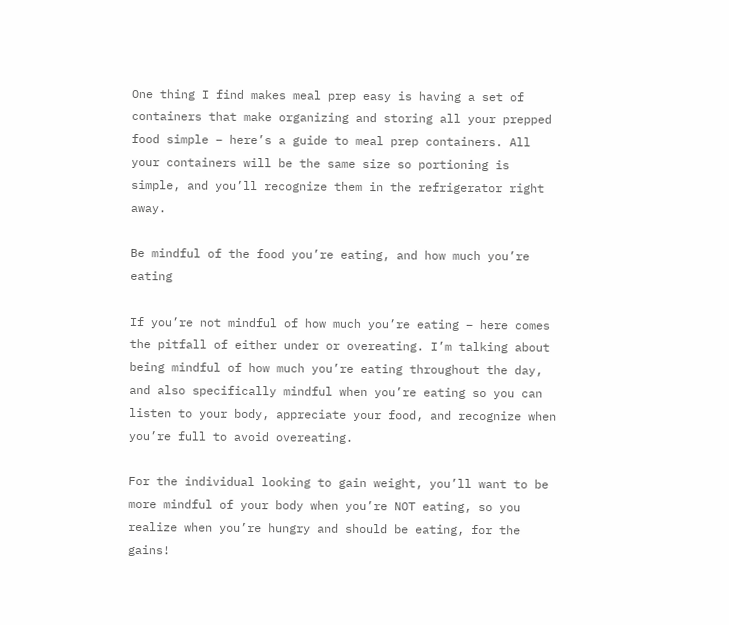One thing I find makes meal prep easy is having a set of containers that make organizing and storing all your prepped food simple – here’s a guide to meal prep containers. All your containers will be the same size so portioning is simple, and you’ll recognize them in the refrigerator right away.

Be mindful of the food you’re eating, and how much you’re eating

If you’re not mindful of how much you’re eating – here comes the pitfall of either under or overeating. I’m talking about being mindful of how much you’re eating throughout the day, and also specifically mindful when you’re eating so you can listen to your body, appreciate your food, and recognize when you’re full to avoid overeating.

For the individual looking to gain weight, you’ll want to be more mindful of your body when you’re NOT eating, so you realize when you’re hungry and should be eating, for the gains!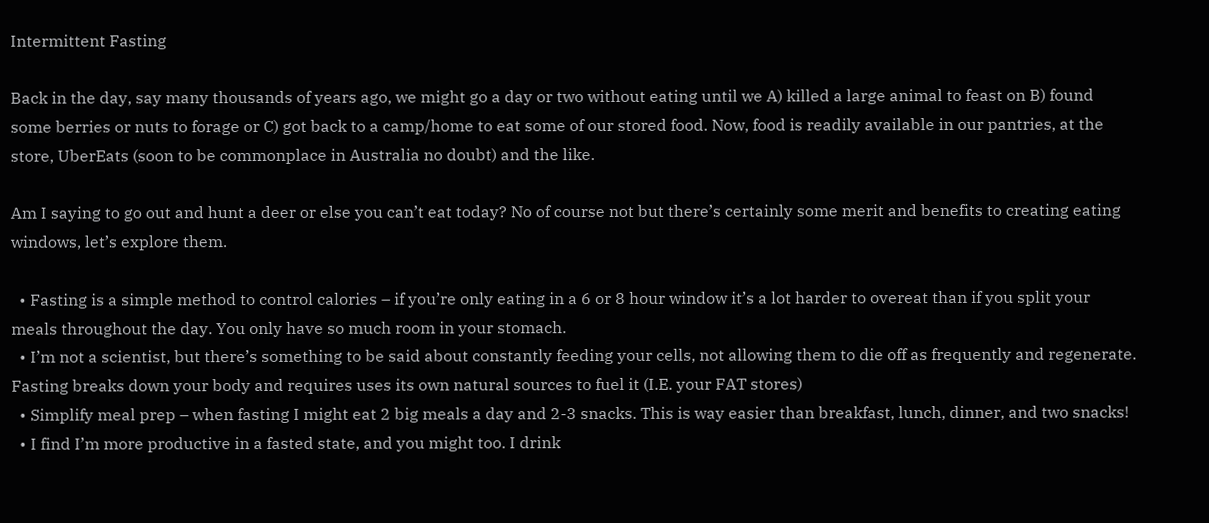Intermittent Fasting

Back in the day, say many thousands of years ago, we might go a day or two without eating until we A) killed a large animal to feast on B) found some berries or nuts to forage or C) got back to a camp/home to eat some of our stored food. Now, food is readily available in our pantries, at the store, UberEats (soon to be commonplace in Australia no doubt) and the like.

Am I saying to go out and hunt a deer or else you can’t eat today? No of course not but there’s certainly some merit and benefits to creating eating windows, let’s explore them.

  • Fasting is a simple method to control calories – if you’re only eating in a 6 or 8 hour window it’s a lot harder to overeat than if you split your meals throughout the day. You only have so much room in your stomach.
  • I’m not a scientist, but there’s something to be said about constantly feeding your cells, not allowing them to die off as frequently and regenerate. Fasting breaks down your body and requires uses its own natural sources to fuel it (I.E. your FAT stores)
  • Simplify meal prep – when fasting I might eat 2 big meals a day and 2-3 snacks. This is way easier than breakfast, lunch, dinner, and two snacks!
  • I find I’m more productive in a fasted state, and you might too. I drink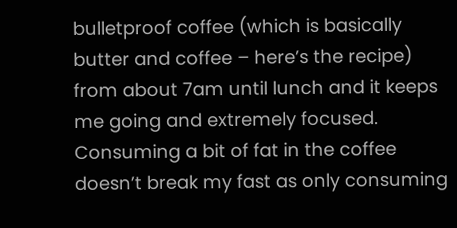bulletproof coffee (which is basically butter and coffee – here’s the recipe) from about 7am until lunch and it keeps me going and extremely focused. Consuming a bit of fat in the coffee doesn’t break my fast as only consuming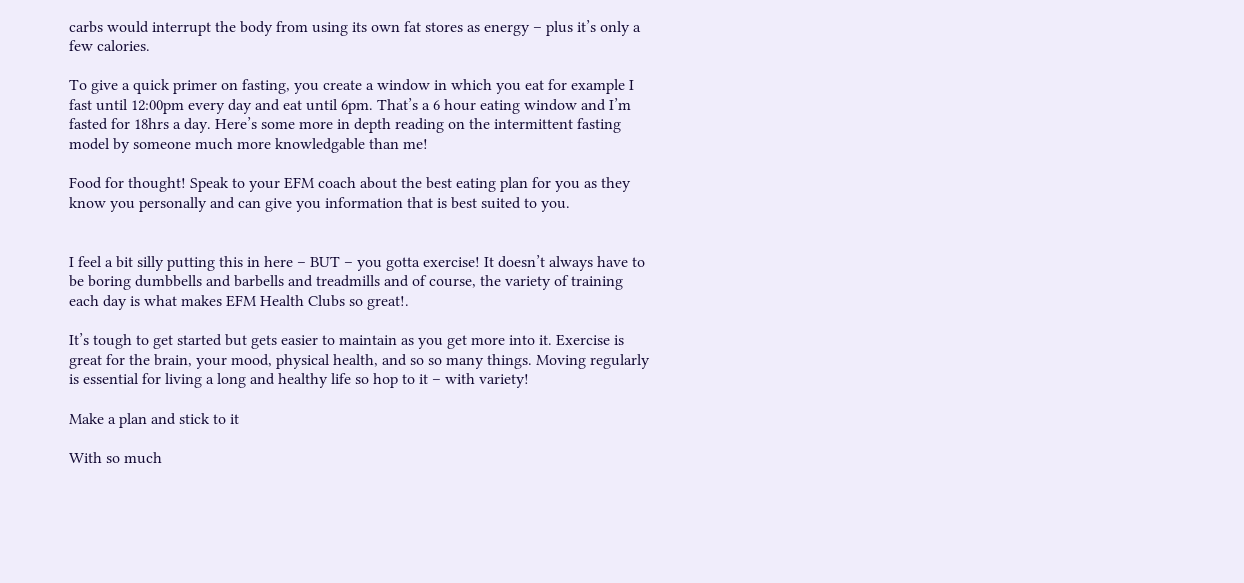carbs would interrupt the body from using its own fat stores as energy – plus it’s only a few calories.

To give a quick primer on fasting, you create a window in which you eat for example I fast until 12:00pm every day and eat until 6pm. That’s a 6 hour eating window and I’m fasted for 18hrs a day. Here’s some more in depth reading on the intermittent fasting model by someone much more knowledgable than me!

Food for thought! Speak to your EFM coach about the best eating plan for you as they know you personally and can give you information that is best suited to you.


I feel a bit silly putting this in here – BUT – you gotta exercise! It doesn’t always have to be boring dumbbells and barbells and treadmills and of course, the variety of training each day is what makes EFM Health Clubs so great!.

It’s tough to get started but gets easier to maintain as you get more into it. Exercise is great for the brain, your mood, physical health, and so so many things. Moving regularly is essential for living a long and healthy life so hop to it – with variety!

Make a plan and stick to it

With so much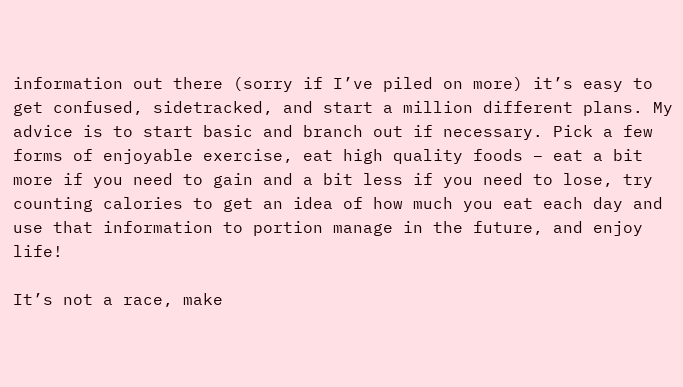information out there (sorry if I’ve piled on more) it’s easy to get confused, sidetracked, and start a million different plans. My advice is to start basic and branch out if necessary. Pick a few forms of enjoyable exercise, eat high quality foods – eat a bit more if you need to gain and a bit less if you need to lose, try counting calories to get an idea of how much you eat each day and use that information to portion manage in the future, and enjoy life!

It’s not a race, make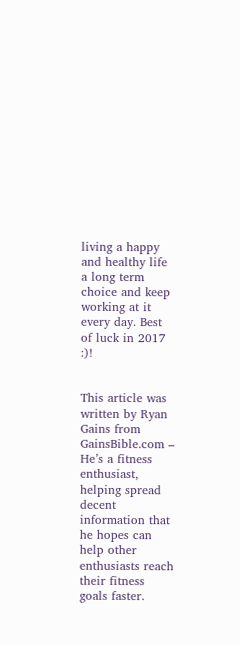living a happy and healthy life a long term choice and keep working at it every day. Best of luck in 2017 :)!


This article was written by Ryan Gains from GainsBible.com – He’s a fitness enthusiast, helping spread decent information that he hopes can help other enthusiasts reach their fitness goals faster.